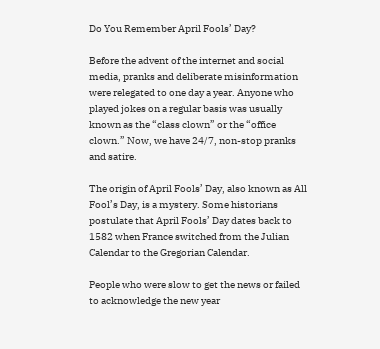Do You Remember April Fools’ Day?

Before the advent of the internet and social media, pranks and deliberate misinformation were relegated to one day a year. Anyone who played jokes on a regular basis was usually known as the “class clown” or the “office clown.” Now, we have 24/7, non-stop pranks and satire.

The origin of April Fools’ Day, also known as All Fool’s Day, is a mystery. Some historians postulate that April Fools’ Day dates back to 1582 when France switched from the Julian Calendar to the Gregorian Calendar.

People who were slow to get the news or failed to acknowledge the new year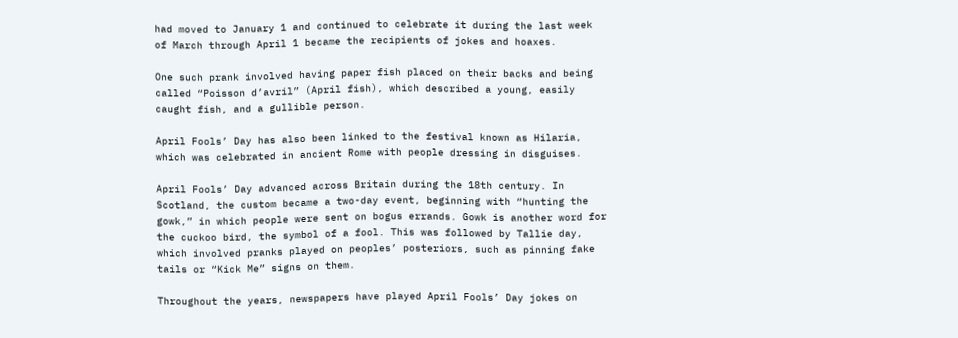had moved to January 1 and continued to celebrate it during the last week of March through April 1 became the recipients of jokes and hoaxes.

One such prank involved having paper fish placed on their backs and being called “Poisson d’avril” (April fish), which described a young, easily caught fish, and a gullible person.

April Fools’ Day has also been linked to the festival known as Hilaria, which was celebrated in ancient Rome with people dressing in disguises.

April Fools’ Day advanced across Britain during the 18th century. In Scotland, the custom became a two-day event, beginning with “hunting the gowk,” in which people were sent on bogus errands. Gowk is another word for the cuckoo bird, the symbol of a fool. This was followed by Tallie day, which involved pranks played on peoples’ posteriors, such as pinning fake tails or “Kick Me” signs on them.

Throughout the years, newspapers have played April Fools’ Day jokes on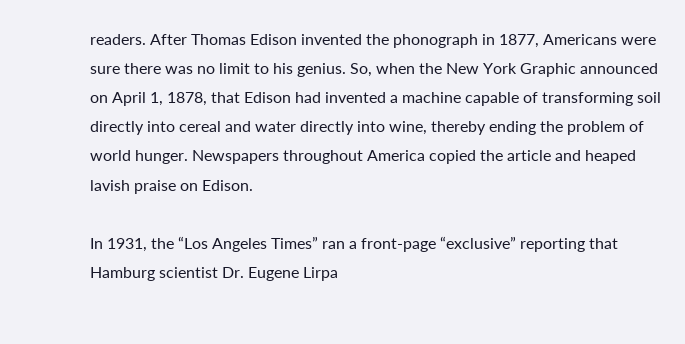readers. After Thomas Edison invented the phonograph in 1877, Americans were sure there was no limit to his genius. So, when the New York Graphic announced on April 1, 1878, that Edison had invented a machine capable of transforming soil directly into cereal and water directly into wine, thereby ending the problem of world hunger. Newspapers throughout America copied the article and heaped lavish praise on Edison.

In 1931, the “Los Angeles Times” ran a front-page “exclusive” reporting that Hamburg scientist Dr. Eugene Lirpa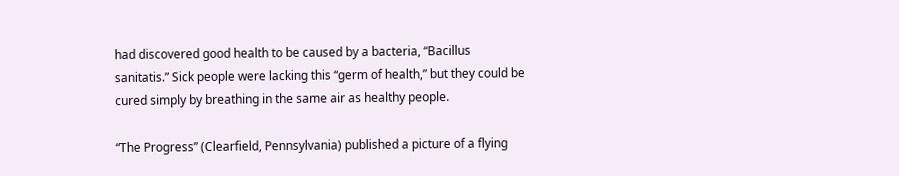had discovered good health to be caused by a bacteria, “Bacillus sanitatis.” Sick people were lacking this “germ of health,” but they could be cured simply by breathing in the same air as healthy people.

“The Progress” (Clearfield, Pennsylvania) published a picture of a flying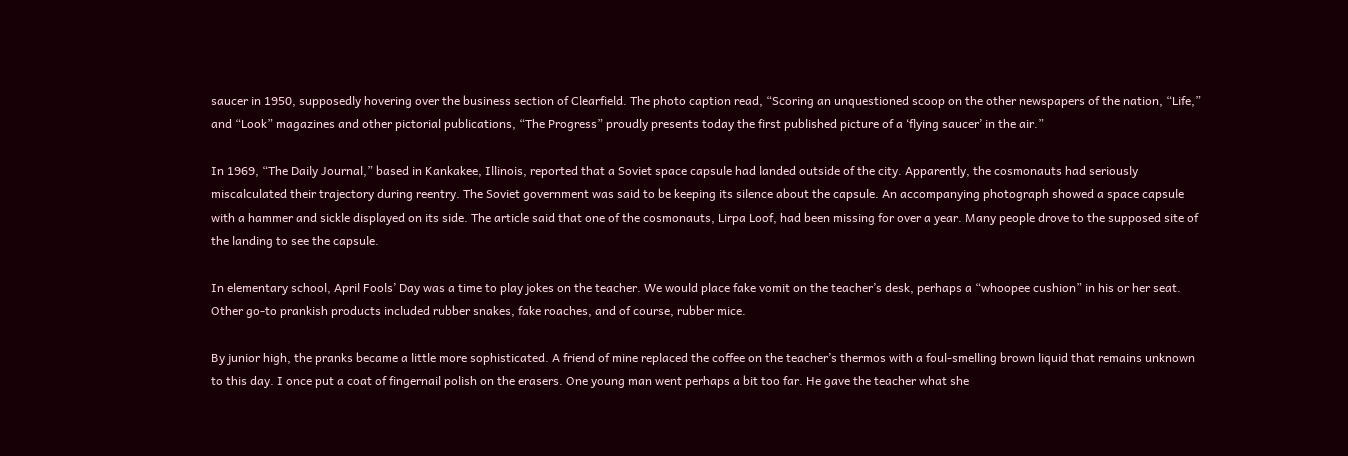saucer in 1950, supposedly hovering over the business section of Clearfield. The photo caption read, “Scoring an unquestioned scoop on the other newspapers of the nation, “Life,” and “Look” magazines and other pictorial publications, “The Progress” proudly presents today the first published picture of a ‘flying saucer’ in the air.”

In 1969, “The Daily Journal,” based in Kankakee, Illinois, reported that a Soviet space capsule had landed outside of the city. Apparently, the cosmonauts had seriously miscalculated their trajectory during reentry. The Soviet government was said to be keeping its silence about the capsule. An accompanying photograph showed a space capsule with a hammer and sickle displayed on its side. The article said that one of the cosmonauts, Lirpa Loof, had been missing for over a year. Many people drove to the supposed site of the landing to see the capsule.

In elementary school, April Fools’ Day was a time to play jokes on the teacher. We would place fake vomit on the teacher’s desk, perhaps a “whoopee cushion” in his or her seat. Other go-to prankish products included rubber snakes, fake roaches, and of course, rubber mice.

By junior high, the pranks became a little more sophisticated. A friend of mine replaced the coffee on the teacher’s thermos with a foul-smelling brown liquid that remains unknown to this day. I once put a coat of fingernail polish on the erasers. One young man went perhaps a bit too far. He gave the teacher what she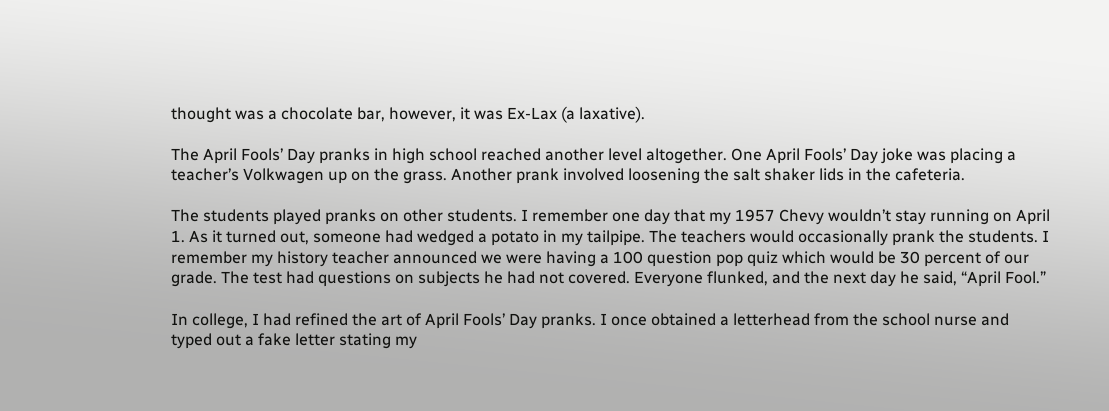thought was a chocolate bar, however, it was Ex-Lax (a laxative).

The April Fools’ Day pranks in high school reached another level altogether. One April Fools’ Day joke was placing a teacher’s Volkwagen up on the grass. Another prank involved loosening the salt shaker lids in the cafeteria.

The students played pranks on other students. I remember one day that my 1957 Chevy wouldn’t stay running on April 1. As it turned out, someone had wedged a potato in my tailpipe. The teachers would occasionally prank the students. I remember my history teacher announced we were having a 100 question pop quiz which would be 30 percent of our grade. The test had questions on subjects he had not covered. Everyone flunked, and the next day he said, “April Fool.”

In college, I had refined the art of April Fools’ Day pranks. I once obtained a letterhead from the school nurse and typed out a fake letter stating my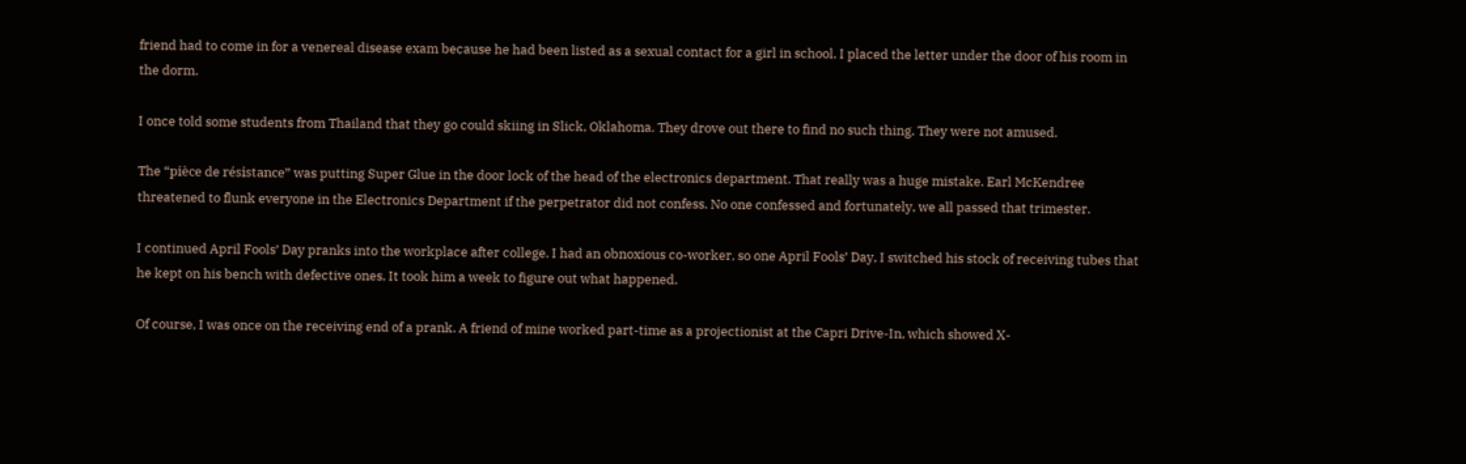friend had to come in for a venereal disease exam because he had been listed as a sexual contact for a girl in school. I placed the letter under the door of his room in the dorm.

I once told some students from Thailand that they go could skiing in Slick, Oklahoma. They drove out there to find no such thing. They were not amused.

The “pièce de résistance” was putting Super Glue in the door lock of the head of the electronics department. That really was a huge mistake. Earl McKendree threatened to flunk everyone in the Electronics Department if the perpetrator did not confess. No one confessed and fortunately, we all passed that trimester.

I continued April Fools’ Day pranks into the workplace after college. I had an obnoxious co-worker, so one April Fools’ Day, I switched his stock of receiving tubes that he kept on his bench with defective ones. It took him a week to figure out what happened.

Of course, I was once on the receiving end of a prank. A friend of mine worked part-time as a projectionist at the Capri Drive-In, which showed X-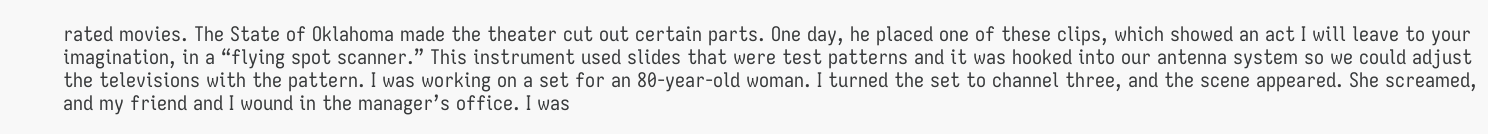rated movies. The State of Oklahoma made the theater cut out certain parts. One day, he placed one of these clips, which showed an act I will leave to your imagination, in a “flying spot scanner.” This instrument used slides that were test patterns and it was hooked into our antenna system so we could adjust the televisions with the pattern. I was working on a set for an 80-year-old woman. I turned the set to channel three, and the scene appeared. She screamed, and my friend and I wound in the manager’s office. I was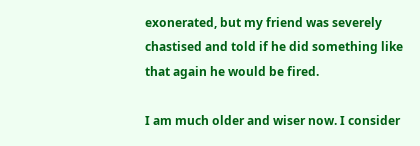exonerated, but my friend was severely chastised and told if he did something like that again he would be fired.

I am much older and wiser now. I consider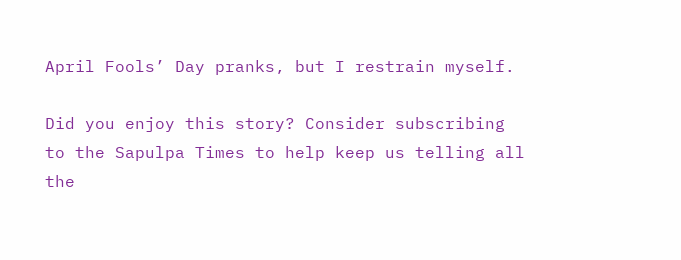April Fools’ Day pranks, but I restrain myself.

Did you enjoy this story? Consider subscribing to the Sapulpa Times to help keep us telling all the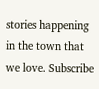stories happening in the town that we love. Subscribe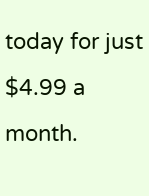today for just $4.99 a month.